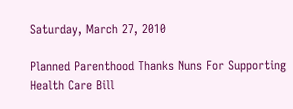Saturday, March 27, 2010

Planned Parenthood Thanks Nuns For Supporting Health Care Bill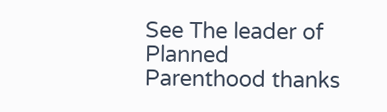See The leader of Planned Parenthood thanks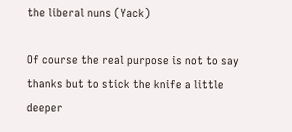the liberal nuns (Yack)

Of course the real purpose is not to say thanks but to stick the knife a little deeper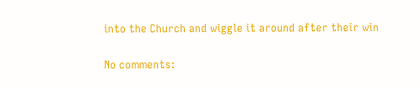into the Church and wiggle it around after their win

No comments: